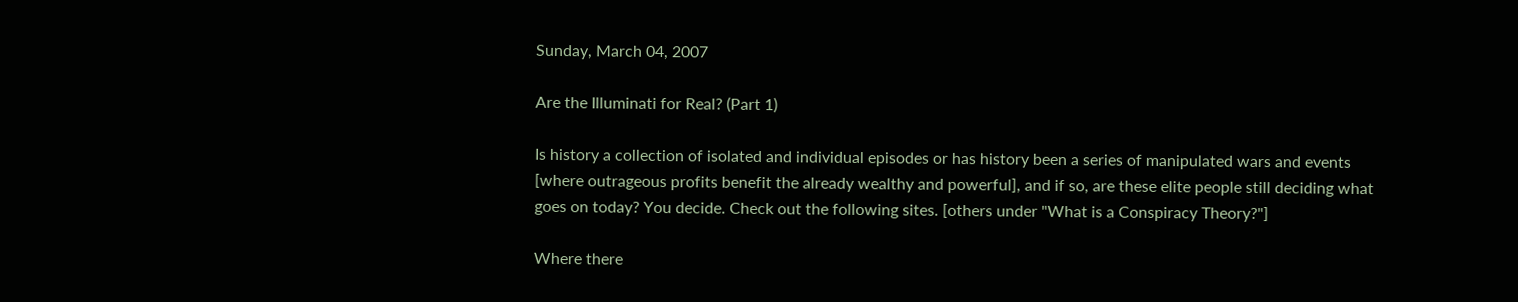Sunday, March 04, 2007

Are the Illuminati for Real? (Part 1)

Is history a collection of isolated and individual episodes or has history been a series of manipulated wars and events [where outrageous profits benefit the already wealthy and powerful], and if so, are these elite people still deciding what goes on today? You decide. Check out the following sites. [others under "What is a Conspiracy Theory?"]

Where there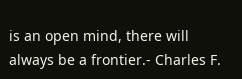is an open mind, there will always be a frontier.- Charles F.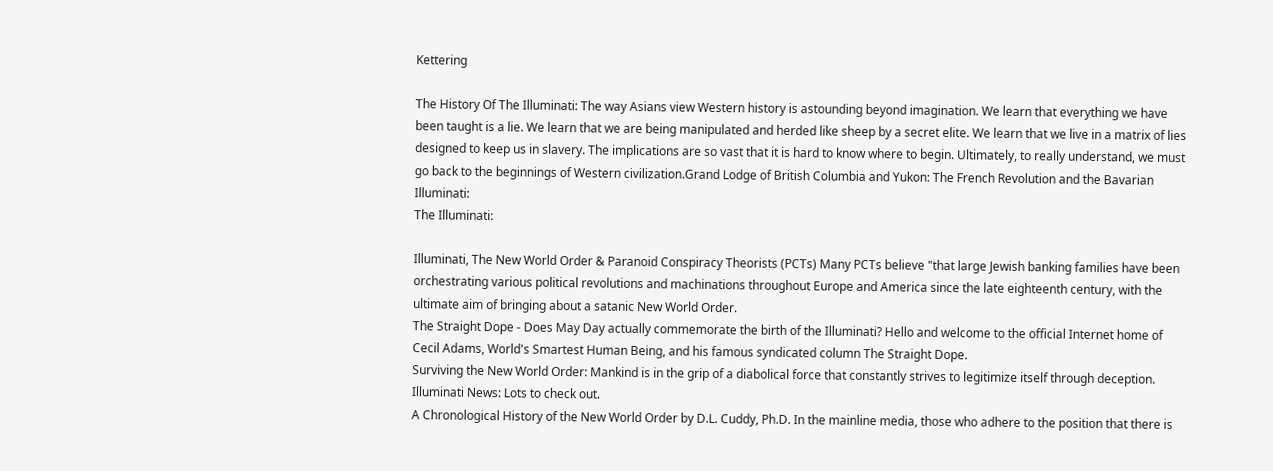Kettering

The History Of The Illuminati: The way Asians view Western history is astounding beyond imagination. We learn that everything we have been taught is a lie. We learn that we are being manipulated and herded like sheep by a secret elite. We learn that we live in a matrix of lies designed to keep us in slavery. The implications are so vast that it is hard to know where to begin. Ultimately, to really understand, we must go back to the beginnings of Western civilization.Grand Lodge of British Columbia and Yukon: The French Revolution and the Bavarian Illuminati:
The Illuminati:

Illuminati, The New World Order & Paranoid Conspiracy Theorists (PCTs) Many PCTs believe "that large Jewish banking families have been orchestrating various political revolutions and machinations throughout Europe and America since the late eighteenth century, with the ultimate aim of bringing about a satanic New World Order.
The Straight Dope - Does May Day actually commemorate the birth of the Illuminati? Hello and welcome to the official Internet home of Cecil Adams, World's Smartest Human Being, and his famous syndicated column The Straight Dope.
Surviving the New World Order: Mankind is in the grip of a diabolical force that constantly strives to legitimize itself through deception.
Illuminati News: Lots to check out.
A Chronological History of the New World Order by D.L. Cuddy, Ph.D. In the mainline media, those who adhere to the position that there is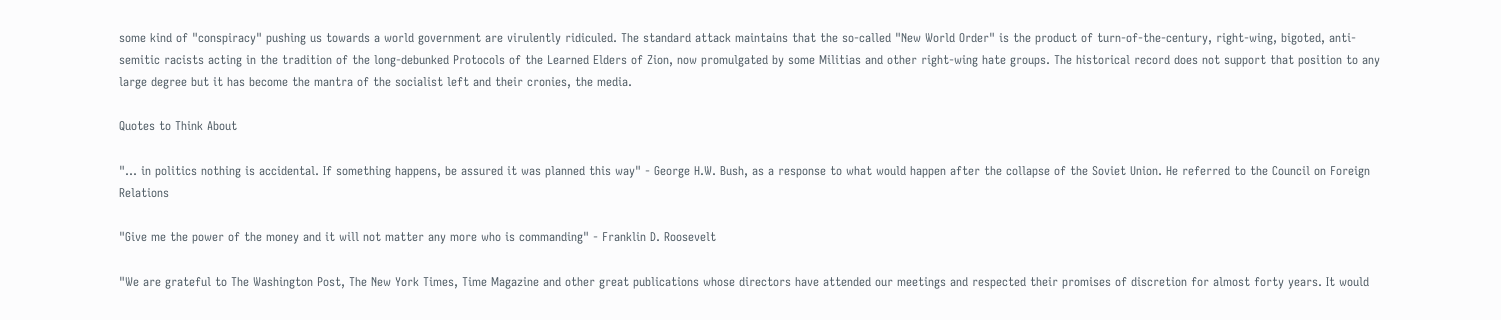some kind of "conspiracy" pushing us towards a world government are virulently ridiculed. The standard attack maintains that the so-called "New World Order" is the product of turn-of-the-century, right-wing, bigoted, anti-semitic racists acting in the tradition of the long-debunked Protocols of the Learned Elders of Zion, now promulgated by some Militias and other right-wing hate groups. The historical record does not support that position to any large degree but it has become the mantra of the socialist left and their cronies, the media.

Quotes to Think About

"... in politics nothing is accidental. If something happens, be assured it was planned this way" - George H.W. Bush, as a response to what would happen after the collapse of the Soviet Union. He referred to the Council on Foreign Relations

"Give me the power of the money and it will not matter any more who is commanding" - Franklin D. Roosevelt

"We are grateful to The Washington Post, The New York Times, Time Magazine and other great publications whose directors have attended our meetings and respected their promises of discretion for almost forty years. It would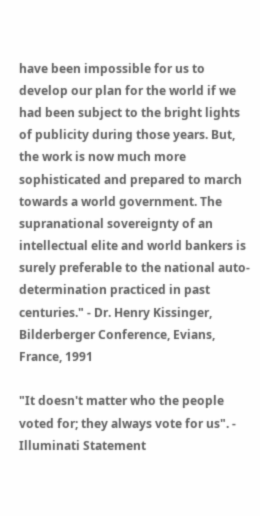have been impossible for us to develop our plan for the world if we had been subject to the bright lights of publicity during those years. But, the work is now much more sophisticated and prepared to march towards a world government. The supranational sovereignty of an intellectual elite and world bankers is surely preferable to the national auto-determination practiced in past centuries." - Dr. Henry Kissinger, Bilderberger Conference, Evians, France, 1991

"It doesn't matter who the people voted for; they always vote for us". - Illuminati Statement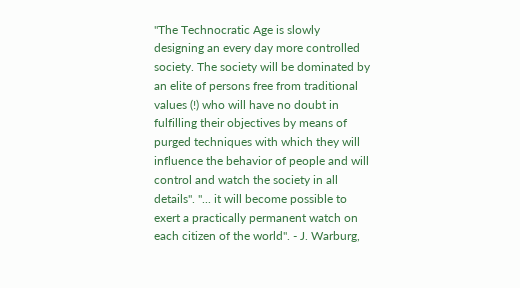"The Technocratic Age is slowly designing an every day more controlled society. The society will be dominated by an elite of persons free from traditional values (!) who will have no doubt in fulfilling their objectives by means of purged techniques with which they will influence the behavior of people and will control and watch the society in all details". "... it will become possible to exert a practically permanent watch on each citizen of the world". - J. Warburg,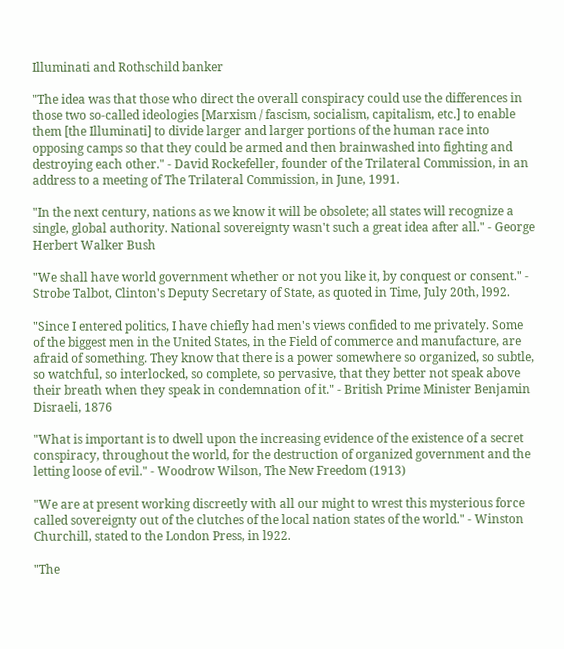Illuminati and Rothschild banker

"The idea was that those who direct the overall conspiracy could use the differences in those two so-called ideologies [Marxism / fascism, socialism, capitalism, etc.] to enable them [the Illuminati] to divide larger and larger portions of the human race into opposing camps so that they could be armed and then brainwashed into fighting and destroying each other." - David Rockefeller, founder of the Trilateral Commission, in an address to a meeting of The Trilateral Commission, in June, 1991.

"In the next century, nations as we know it will be obsolete; all states will recognize a single, global authority. National sovereignty wasn't such a great idea after all." - George Herbert Walker Bush

"We shall have world government whether or not you like it, by conquest or consent." - Strobe Talbot, Clinton's Deputy Secretary of State, as quoted in Time, July 20th, l992.

"Since I entered politics, I have chiefly had men's views confided to me privately. Some of the biggest men in the United States, in the Field of commerce and manufacture, are afraid of something. They know that there is a power somewhere so organized, so subtle, so watchful, so interlocked, so complete, so pervasive, that they better not speak above their breath when they speak in condemnation of it." - British Prime Minister Benjamin Disraeli, 1876

"What is important is to dwell upon the increasing evidence of the existence of a secret conspiracy, throughout the world, for the destruction of organized government and the letting loose of evil." - Woodrow Wilson, The New Freedom (1913)

"We are at present working discreetly with all our might to wrest this mysterious force called sovereignty out of the clutches of the local nation states of the world." - Winston Churchill, stated to the London Press, in l922.

"The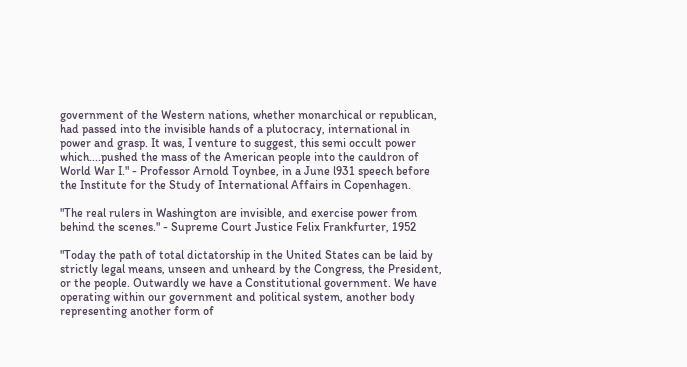government of the Western nations, whether monarchical or republican, had passed into the invisible hands of a plutocracy, international in power and grasp. It was, I venture to suggest, this semi occult power which....pushed the mass of the American people into the cauldron of World War I." - Professor Arnold Toynbee, in a June l931 speech before the Institute for the Study of International Affairs in Copenhagen.

"The real rulers in Washington are invisible, and exercise power from behind the scenes." - Supreme Court Justice Felix Frankfurter, 1952

"Today the path of total dictatorship in the United States can be laid by strictly legal means, unseen and unheard by the Congress, the President, or the people. Outwardly we have a Constitutional government. We have operating within our government and political system, another body representing another form of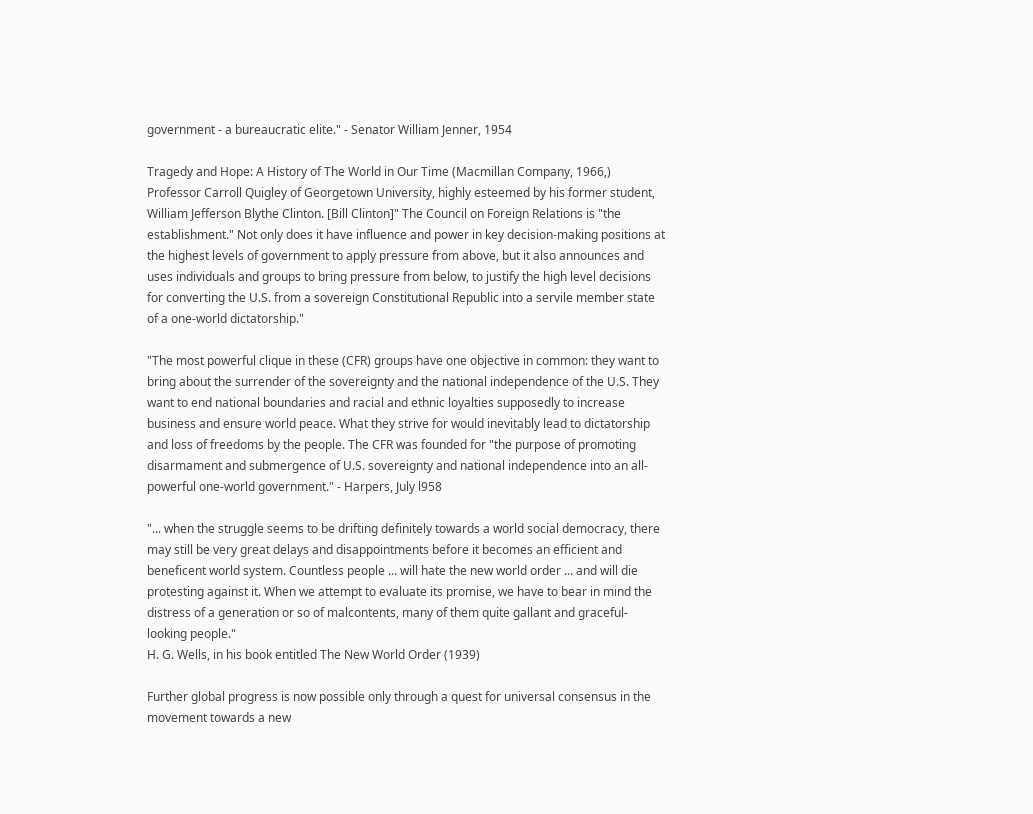government - a bureaucratic elite." - Senator William Jenner, 1954

Tragedy and Hope: A History of The World in Our Time (Macmillan Company, 1966,) Professor Carroll Quigley of Georgetown University, highly esteemed by his former student, William Jefferson Blythe Clinton. [Bill Clinton]" The Council on Foreign Relations is "the establishment." Not only does it have influence and power in key decision-making positions at the highest levels of government to apply pressure from above, but it also announces and uses individuals and groups to bring pressure from below, to justify the high level decisions for converting the U.S. from a sovereign Constitutional Republic into a servile member state of a one-world dictatorship."

"The most powerful clique in these (CFR) groups have one objective in common: they want to bring about the surrender of the sovereignty and the national independence of the U.S. They want to end national boundaries and racial and ethnic loyalties supposedly to increase business and ensure world peace. What they strive for would inevitably lead to dictatorship and loss of freedoms by the people. The CFR was founded for "the purpose of promoting disarmament and submergence of U.S. sovereignty and national independence into an all-powerful one-world government." - Harpers, July l958

"... when the struggle seems to be drifting definitely towards a world social democracy, there may still be very great delays and disappointments before it becomes an efficient and beneficent world system. Countless people ... will hate the new world order ... and will die protesting against it. When we attempt to evaluate its promise, we have to bear in mind the distress of a generation or so of malcontents, many of them quite gallant and graceful-looking people."
H. G. Wells, in his book entitled The New World Order (1939)

Further global progress is now possible only through a quest for universal consensus in the movement towards a new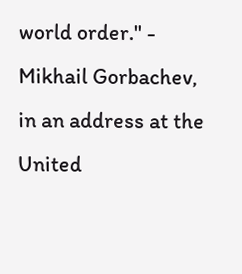world order." - Mikhail Gorbachev, in an address at the United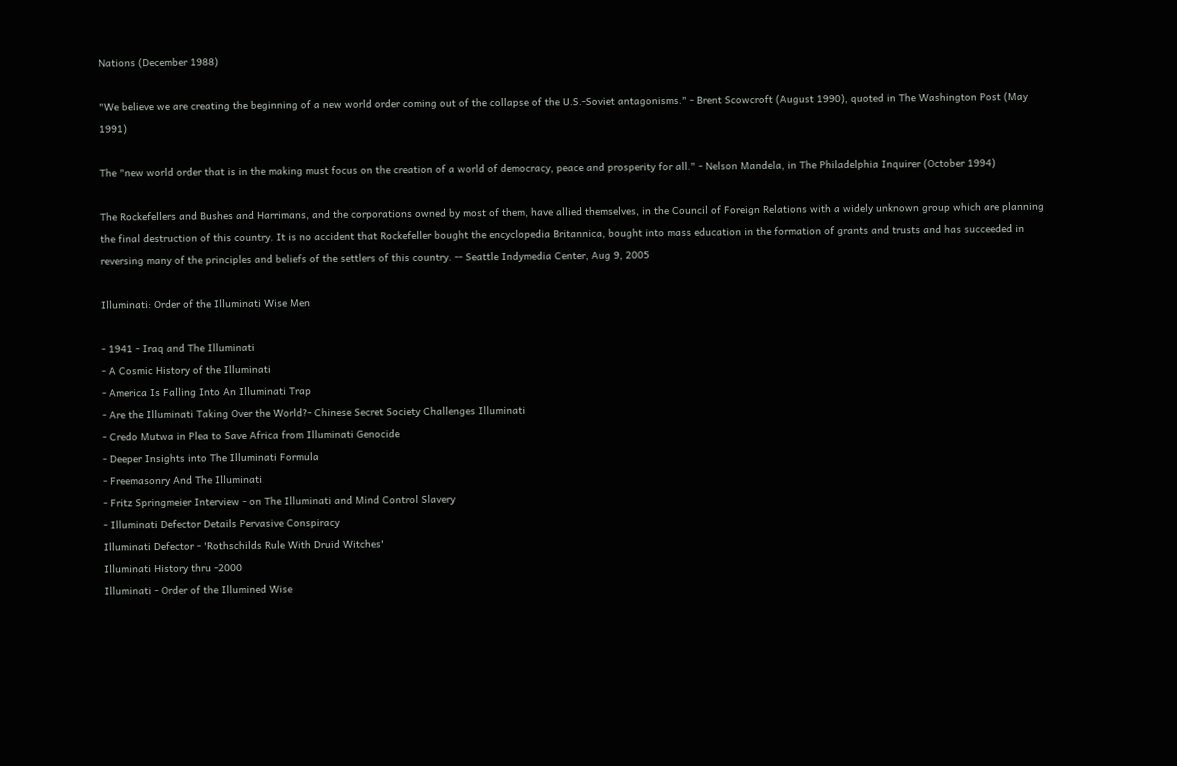Nations (December 1988)

"We believe we are creating the beginning of a new world order coming out of the collapse of the U.S.-Soviet antagonisms." - Brent Scowcroft (August 1990), quoted in The Washington Post (May 1991)

The "new world order that is in the making must focus on the creation of a world of democracy, peace and prosperity for all." - Nelson Mandela, in The Philadelphia Inquirer (October 1994)

The Rockefellers and Bushes and Harrimans, and the corporations owned by most of them, have allied themselves, in the Council of Foreign Relations with a widely unknown group which are planning the final destruction of this country. It is no accident that Rockefeller bought the encyclopedia Britannica, bought into mass education in the formation of grants and trusts and has succeeded in reversing many of the principles and beliefs of the settlers of this country. -- Seattle Indymedia Center, Aug 9, 2005

Illuminati: Order of the Illuminati Wise Men

- 1941 - Iraq and The Illuminati
- A Cosmic History of the Illuminati
- America Is Falling Into An Illuminati Trap
- Are the Illuminati Taking Over the World?- Chinese Secret Society Challenges Illuminati
- Credo Mutwa in Plea to Save Africa from Illuminati Genocide
- Deeper Insights into The Illuminati Formula
- Freemasonry And The Illuminati
- Fritz Springmeier Interview - on The Illuminati and Mind Control Slavery
- Illuminati Defector Details Pervasive Conspiracy
Illuminati Defector - 'Rothschilds Rule With Druid Witches'
Illuminati History thru -2000
Illuminati - Order of the Illumined Wise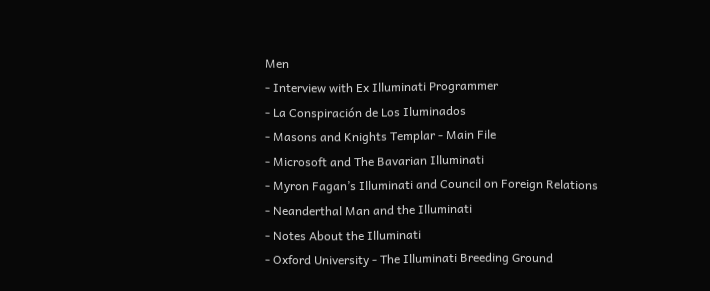Men
- Interview with Ex Illuminati Programmer
- La Conspiración de Los Iluminados
- Masons and Knights Templar - Main File
- Microsoft and The Bavarian Illuminati
- Myron Fagan’s Illuminati and Council on Foreign Relations
- Neanderthal Man and the Illuminati
- Notes About the Illuminati
- Oxford University - The Illuminati Breeding Ground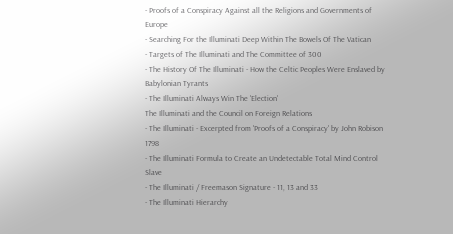- Proofs of a Conspiracy Against all the Religions and Governments of Europe
- Searching For the Illuminati Deep Within The Bowels Of The Vatican
- Targets of The Illuminati and The Committee of 300
- The History Of The Illuminati - How the Celtic Peoples Were Enslaved by Babylonian Tyrants
- The Illuminati Always Win The 'Election'
The Illuminati and the Council on Foreign Relations
- The Illuminati - Excerpted from 'Proofs of a Conspiracy' by John Robison 1798
- The Illuminati Formula to Create an Undetectable Total Mind Control Slave
- The Illuminati / Freemason Signature - 11, 13 and 33
- The Illuminati Hierarchy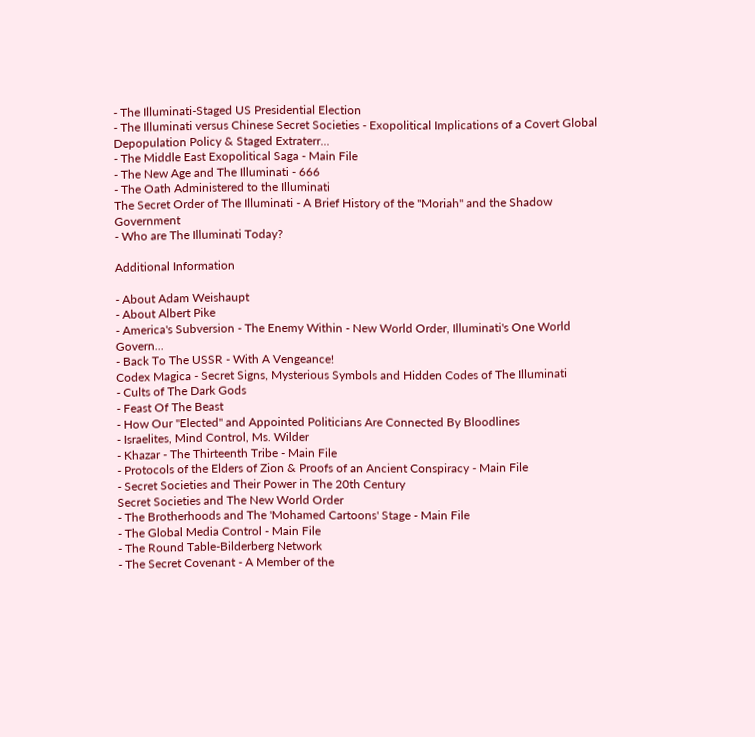- The Illuminati-Staged US Presidential Election
- The Illuminati versus Chinese Secret Societies - Exopolitical Implications of a Covert Global Depopulation Policy & Staged Extraterr...
- The Middle East Exopolitical Saga - Main File
- The New Age and The Illuminati - 666
- The Oath Administered to the Illuminati
The Secret Order of The Illuminati - A Brief History of the "Moriah" and the Shadow Government
- Who are The Illuminati Today?

Additional Information

- About Adam Weishaupt
- About Albert Pike
- America's Subversion - The Enemy Within - New World Order, Illuminati's One World Govern...
- Back To The USSR - With A Vengeance!
Codex Magica - Secret Signs, Mysterious Symbols and Hidden Codes of The Illuminati
- Cults of The Dark Gods
- Feast Of The Beast
- How Our "Elected" and Appointed Politicians Are Connected By Bloodlines
- Israelites, Mind Control, Ms. Wilder
- Khazar - The Thirteenth Tribe - Main File
- Protocols of the Elders of Zion & Proofs of an Ancient Conspiracy - Main File
- Secret Societies and Their Power in The 20th Century
Secret Societies and The New World Order
- The Brotherhoods and The 'Mohamed Cartoons' Stage - Main File
- The Global Media Control - Main File
- The Round Table-Bilderberg Network
- The Secret Covenant - A Member of the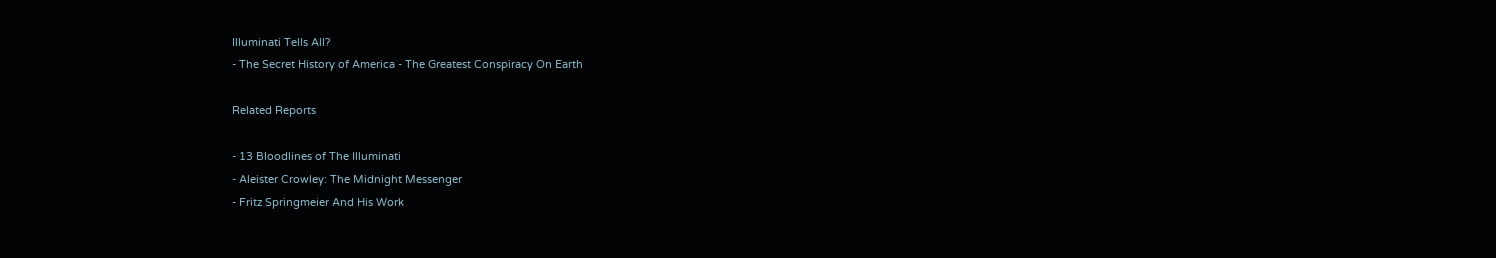Illuminati Tells All?
- The Secret History of America - The Greatest Conspiracy On Earth

Related Reports

- 13 Bloodlines of The Illuminati
- Aleister Crowley: The Midnight Messenger
- Fritz Springmeier And His Work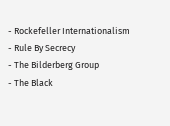- Rockefeller Internationalism
- Rule By Secrecy
- The Bilderberg Group
- The Black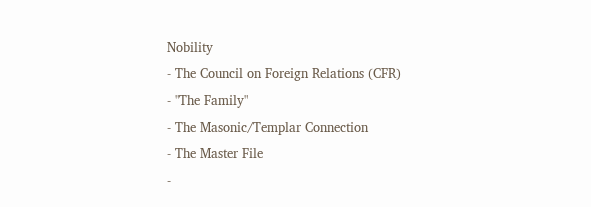Nobility
- The Council on Foreign Relations (CFR)
- "The Family"
- The Masonic/Templar Connection
- The Master File
-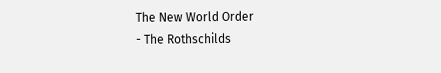The New World Order
- The Rothschilds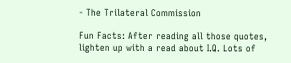- The Trilateral Commission

Fun Facts: After reading all those quotes, lighten up with a read about I.Q. Lots of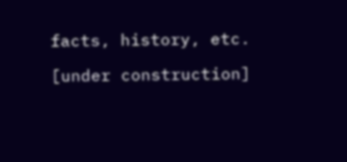facts, history, etc.

[under construction]